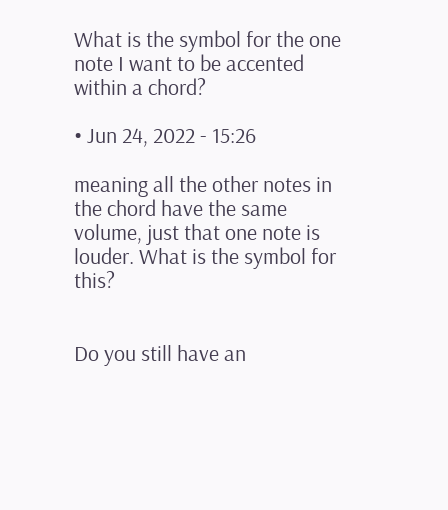What is the symbol for the one note I want to be accented within a chord?

• Jun 24, 2022 - 15:26

meaning all the other notes in the chord have the same volume, just that one note is louder. What is the symbol for this?


Do you still have an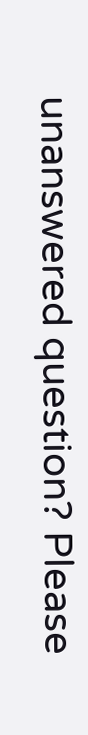unanswered question? Please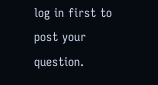log in first to post your question.